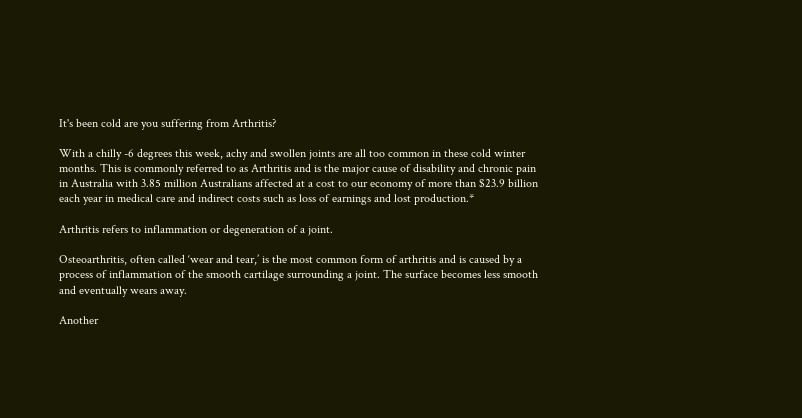It's been cold are you suffering from Arthritis?

With a chilly -6 degrees this week, achy and swollen joints are all too common in these cold winter months. This is commonly referred to as Arthritis and is the major cause of disability and chronic pain in Australia with 3.85 million Australians affected at a cost to our economy of more than $23.9 billion each year in medical care and indirect costs such as loss of earnings and lost production.*

Arthritis refers to inflammation or degeneration of a joint.

Osteoarthritis, often called ‘wear and tear,’ is the most common form of arthritis and is caused by a process of inflammation of the smooth cartilage surrounding a joint. The surface becomes less smooth and eventually wears away.

Another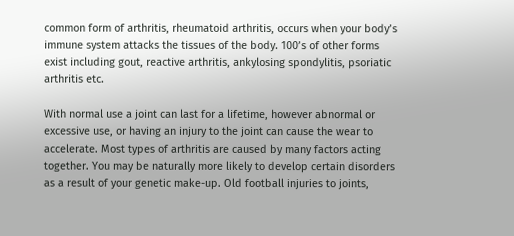common form of arthritis, rheumatoid arthritis, occurs when your body’s immune system attacks the tissues of the body. 100’s of other forms exist including gout, reactive arthritis, ankylosing spondylitis, psoriatic arthritis etc.

With normal use a joint can last for a lifetime, however abnormal or excessive use, or having an injury to the joint can cause the wear to accelerate. Most types of arthritis are caused by many factors acting together. You may be naturally more likely to develop certain disorders as a result of your genetic make-up. Old football injuries to joints,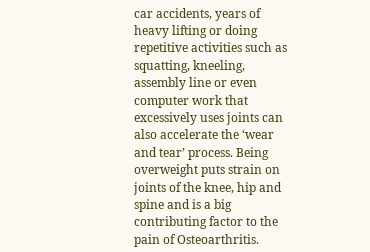car accidents, years of heavy lifting or doing repetitive activities such as squatting, kneeling, assembly line or even computer work that excessively uses joints can also accelerate the ‘wear and tear’ process. Being overweight puts strain on joints of the knee, hip and spine and is a big contributing factor to the pain of Osteoarthritis.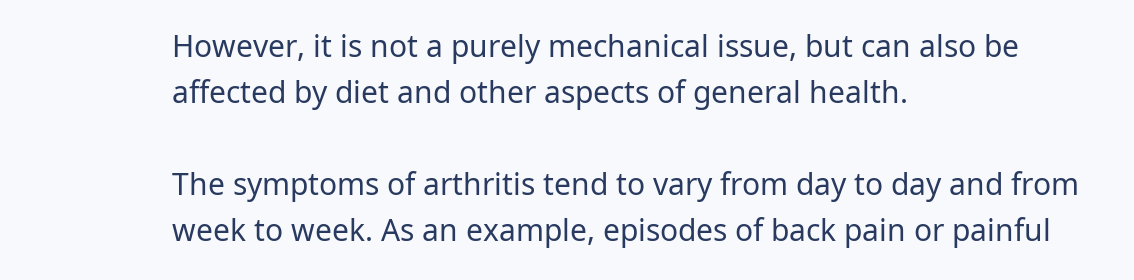However, it is not a purely mechanical issue, but can also be affected by diet and other aspects of general health.

The symptoms of arthritis tend to vary from day to day and from week to week. As an example, episodes of back pain or painful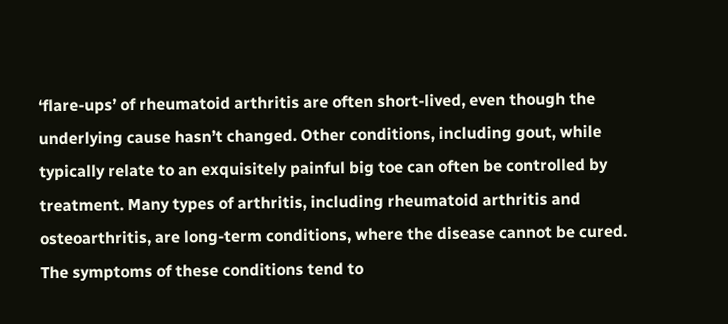‘flare-ups’ of rheumatoid arthritis are often short-lived, even though the underlying cause hasn’t changed. Other conditions, including gout, while typically relate to an exquisitely painful big toe can often be controlled by treatment. Many types of arthritis, including rheumatoid arthritis and osteoarthritis, are long-term conditions, where the disease cannot be cured. The symptoms of these conditions tend to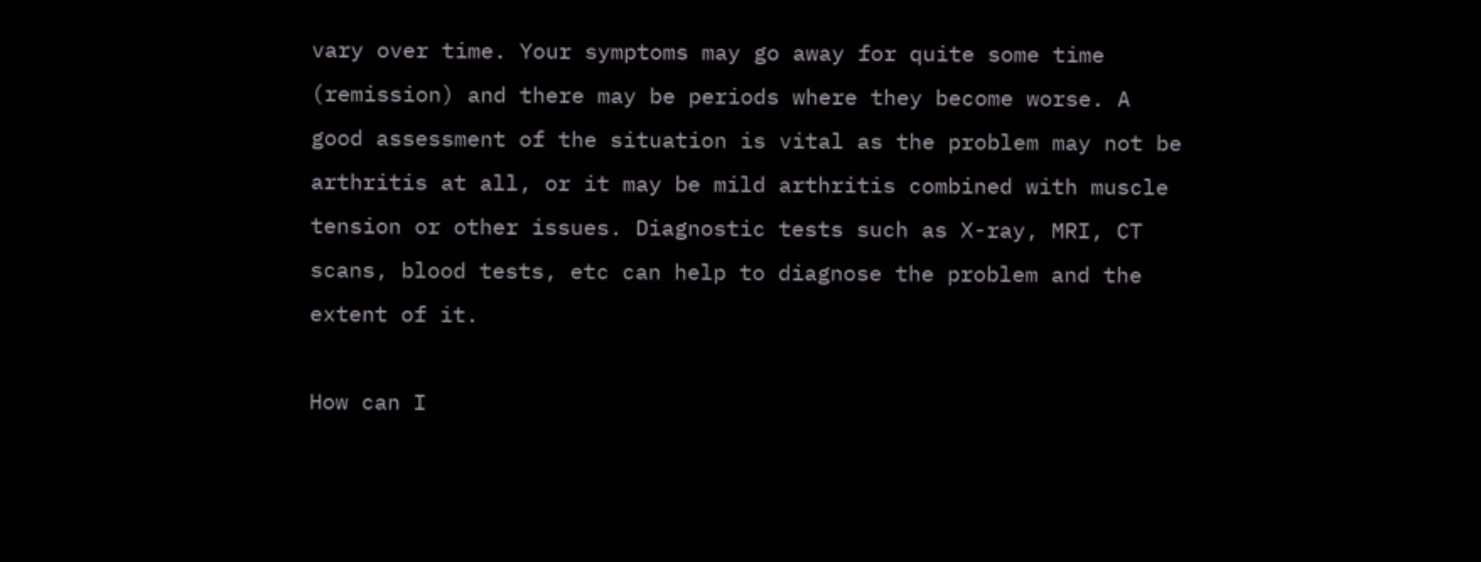vary over time. Your symptoms may go away for quite some time (remission) and there may be periods where they become worse. A good assessment of the situation is vital as the problem may not be arthritis at all, or it may be mild arthritis combined with muscle tension or other issues. Diagnostic tests such as X-ray, MRI, CT scans, blood tests, etc can help to diagnose the problem and the extent of it.

How can I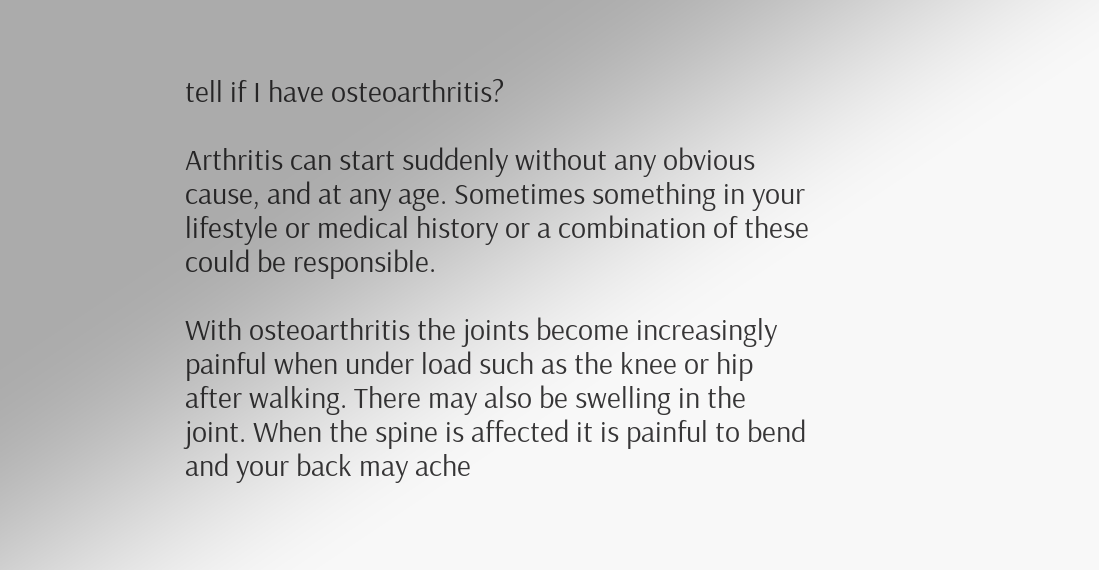tell if I have osteoarthritis?

Arthritis can start suddenly without any obvious cause, and at any age. Sometimes something in your lifestyle or medical history or a combination of these could be responsible.

With osteoarthritis the joints become increasingly painful when under load such as the knee or hip after walking. There may also be swelling in the joint. When the spine is affected it is painful to bend and your back may ache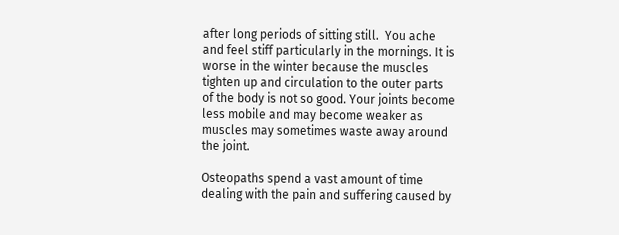after long periods of sitting still.  You ache and feel stiff particularly in the mornings. It is worse in the winter because the muscles tighten up and circulation to the outer parts of the body is not so good. Your joints become less mobile and may become weaker as muscles may sometimes waste away around the joint.

Osteopaths spend a vast amount of time dealing with the pain and suffering caused by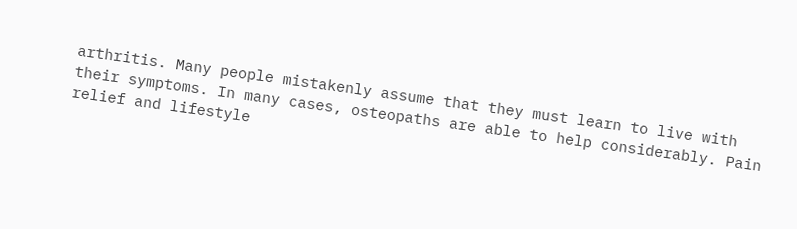arthritis. Many people mistakenly assume that they must learn to live with their symptoms. In many cases, osteopaths are able to help considerably. Pain relief and lifestyle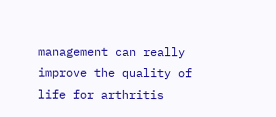management can really improve the quality of life for arthritis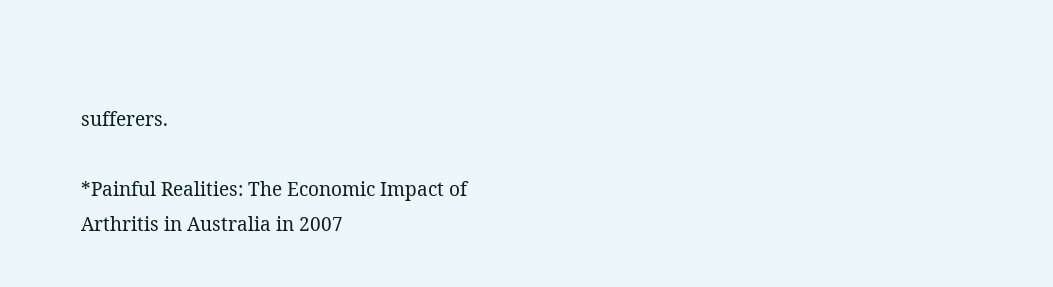sufferers.

*Painful Realities: The Economic Impact of Arthritis in Australia in 2007